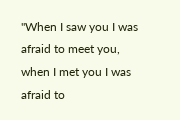"When I saw you I was afraid to meet you, when I met you I was afraid to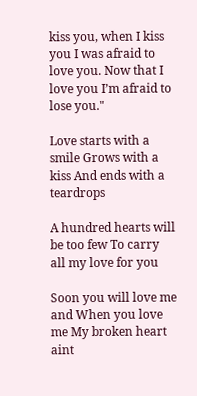kiss you, when I kiss you I was afraid to love you. Now that I love you I’m afraid to lose you."

Love starts with a smile Grows with a kiss And ends with a teardrops

A hundred hearts will be too few To carry all my love for you

Soon you will love me and When you love me My broken heart aint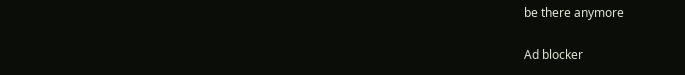be there anymore

Ad blocker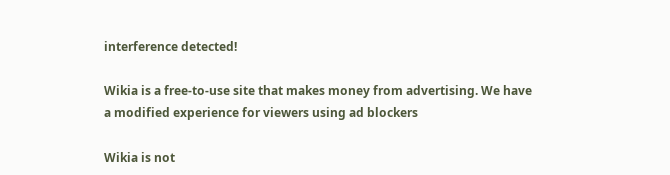interference detected!

Wikia is a free-to-use site that makes money from advertising. We have a modified experience for viewers using ad blockers

Wikia is not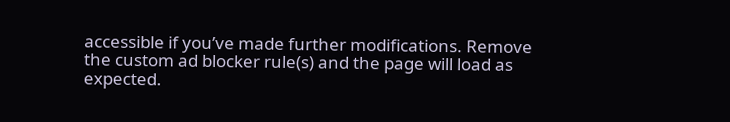accessible if you’ve made further modifications. Remove the custom ad blocker rule(s) and the page will load as expected.